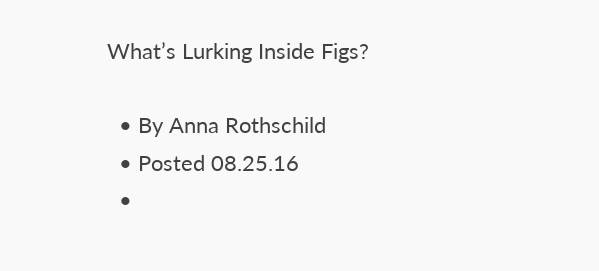What’s Lurking Inside Figs?

  • By Anna Rothschild
  • Posted 08.25.16
  •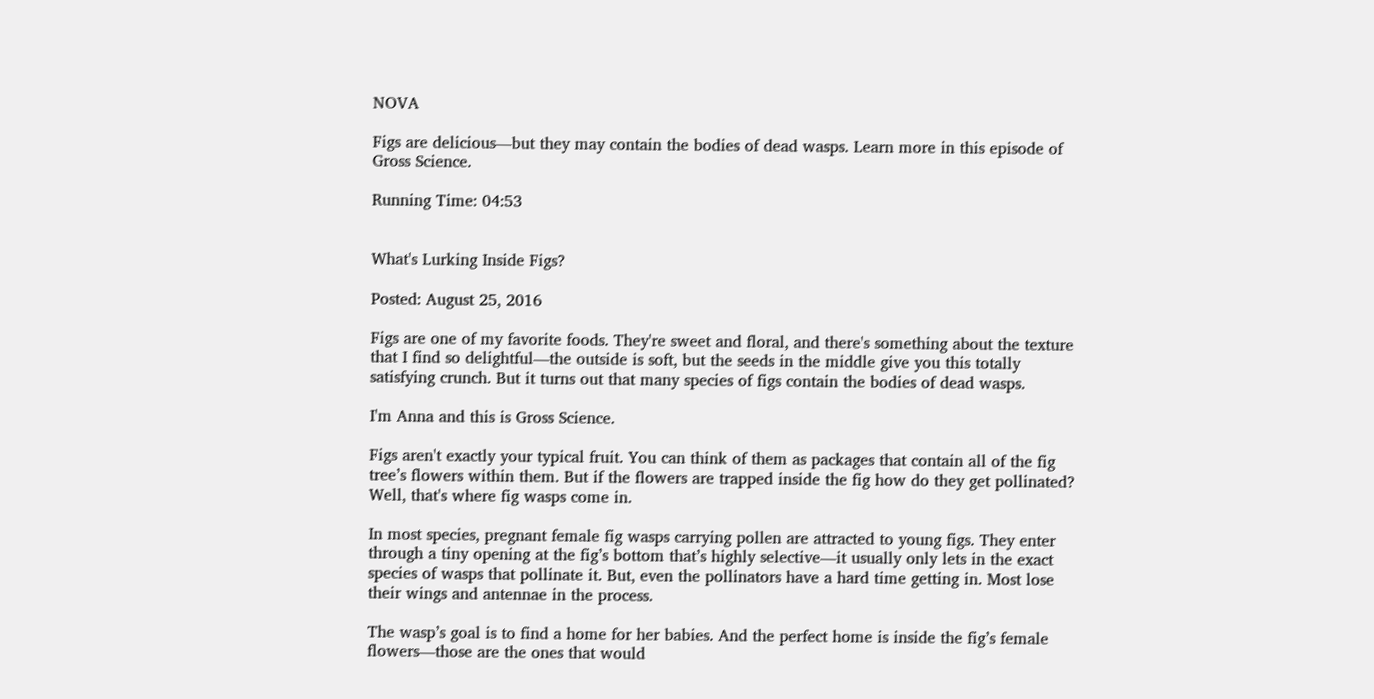NOVA

Figs are delicious—but they may contain the bodies of dead wasps. Learn more in this episode of Gross Science.

Running Time: 04:53


What's Lurking Inside Figs?

Posted: August 25, 2016

Figs are one of my favorite foods. They're sweet and floral, and there's something about the texture that I find so delightful—the outside is soft, but the seeds in the middle give you this totally satisfying crunch. But it turns out that many species of figs contain the bodies of dead wasps.

I'm Anna and this is Gross Science.

Figs aren't exactly your typical fruit. You can think of them as packages that contain all of the fig tree’s flowers within them. But if the flowers are trapped inside the fig how do they get pollinated? Well, that's where fig wasps come in.

In most species, pregnant female fig wasps carrying pollen are attracted to young figs. They enter through a tiny opening at the fig’s bottom that’s highly selective—it usually only lets in the exact species of wasps that pollinate it. But, even the pollinators have a hard time getting in. Most lose their wings and antennae in the process.

The wasp’s goal is to find a home for her babies. And the perfect home is inside the fig’s female flowers—those are the ones that would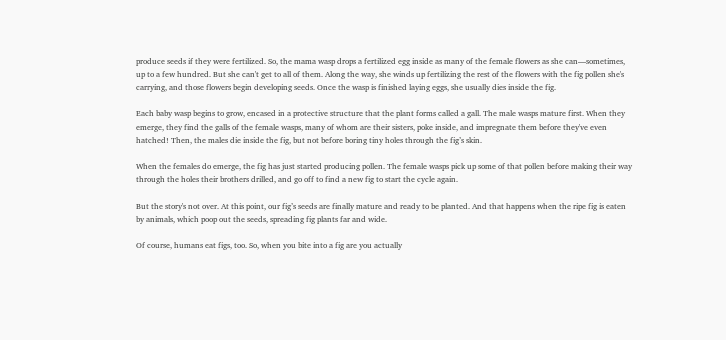produce seeds if they were fertilized. So, the mama wasp drops a fertilized egg inside as many of the female flowers as she can—sometimes, up to a few hundred. But she can't get to all of them. Along the way, she winds up fertilizing the rest of the flowers with the fig pollen she's carrying, and those flowers begin developing seeds. Once the wasp is finished laying eggs, she usually dies inside the fig.

Each baby wasp begins to grow, encased in a protective structure that the plant forms called a gall. The male wasps mature first. When they emerge, they find the galls of the female wasps, many of whom are their sisters, poke inside, and impregnate them before they've even hatched! Then, the males die inside the fig, but not before boring tiny holes through the fig’s skin.

When the females do emerge, the fig has just started producing pollen. The female wasps pick up some of that pollen before making their way through the holes their brothers drilled, and go off to find a new fig to start the cycle again.

But the story's not over. At this point, our fig’s seeds are finally mature and ready to be planted. And that happens when the ripe fig is eaten by animals, which poop out the seeds, spreading fig plants far and wide.

Of course, humans eat figs, too. So, when you bite into a fig are you actually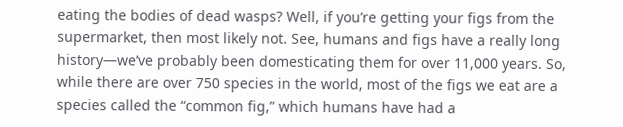eating the bodies of dead wasps? Well, if you’re getting your figs from the supermarket, then most likely not. See, humans and figs have a really long history—we’ve probably been domesticating them for over 11,000 years. So, while there are over 750 species in the world, most of the figs we eat are a species called the “common fig,” which humans have had a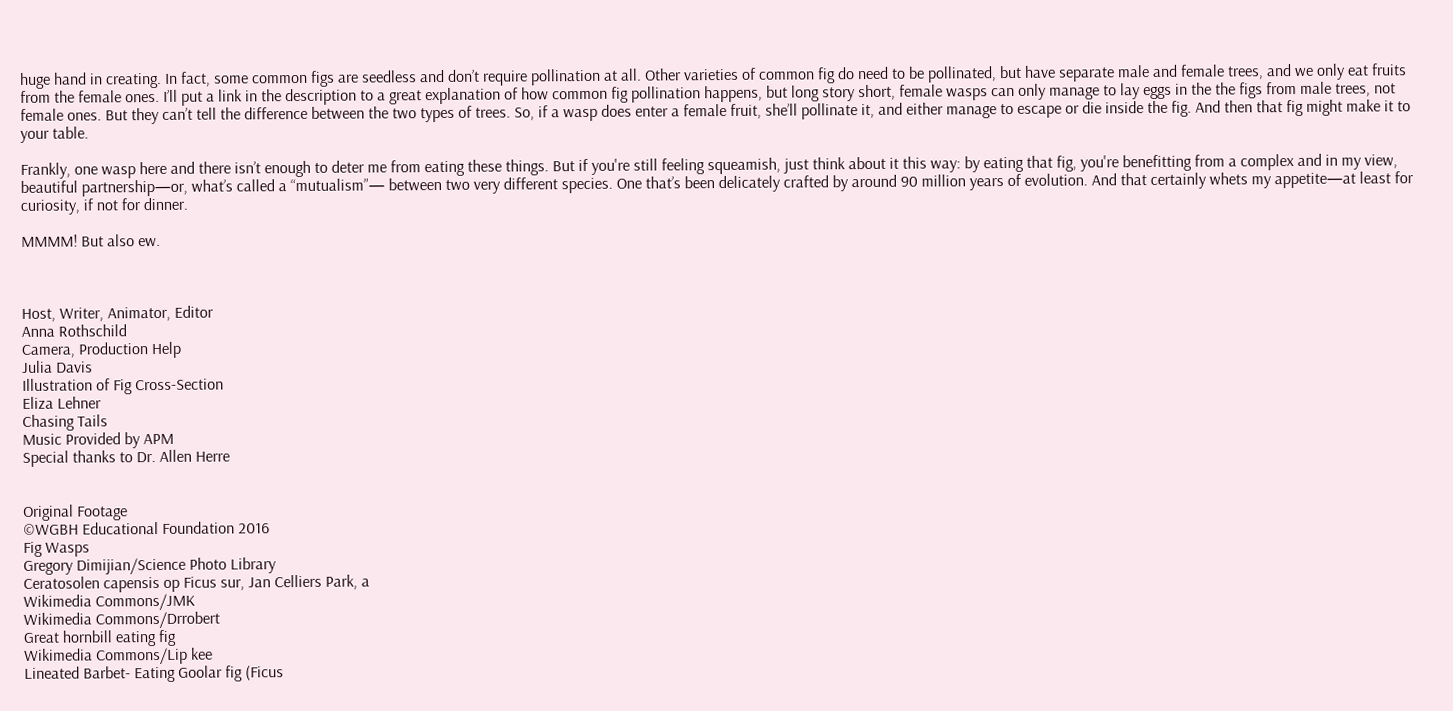huge hand in creating. In fact, some common figs are seedless and don’t require pollination at all. Other varieties of common fig do need to be pollinated, but have separate male and female trees, and we only eat fruits from the female ones. I’ll put a link in the description to a great explanation of how common fig pollination happens, but long story short, female wasps can only manage to lay eggs in the the figs from male trees, not female ones. But they can’t tell the difference between the two types of trees. So, if a wasp does enter a female fruit, she’ll pollinate it, and either manage to escape or die inside the fig. And then that fig might make it to your table.

Frankly, one wasp here and there isn’t enough to deter me from eating these things. But if you're still feeling squeamish, just think about it this way: by eating that fig, you're benefitting from a complex and in my view, beautiful partnership—or, what’s called a “mutualism”— between two very different species. One that’s been delicately crafted by around 90 million years of evolution. And that certainly whets my appetite—at least for curiosity, if not for dinner.

MMMM! But also ew.



Host, Writer, Animator, Editor
Anna Rothschild
Camera, Production Help
Julia Davis
Illustration of Fig Cross-Section
Eliza Lehner
Chasing Tails
Music Provided by APM
Special thanks to Dr. Allen Herre


Original Footage
©WGBH Educational Foundation 2016
Fig Wasps
Gregory Dimijian/Science Photo Library
Ceratosolen capensis op Ficus sur, Jan Celliers Park, a
Wikimedia Commons/JMK
Wikimedia Commons/Drrobert
Great hornbill eating fig
Wikimedia Commons/Lip kee
Lineated Barbet- Eating Goolar fig (Ficus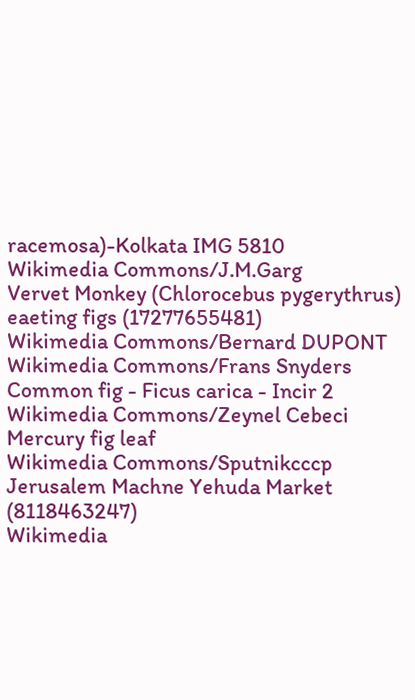racemosa)-Kolkata IMG 5810
Wikimedia Commons/J.M.Garg
Vervet Monkey (Chlorocebus pygerythrus) eaeting figs (17277655481)
Wikimedia Commons/Bernard DUPONT
Wikimedia Commons/Frans Snyders
Common fig - Ficus carica - Incir 2
Wikimedia Commons/Zeynel Cebeci
Mercury fig leaf
Wikimedia Commons/Sputnikcccp
Jerusalem Machne Yehuda Market (8118463247)
Wikimedia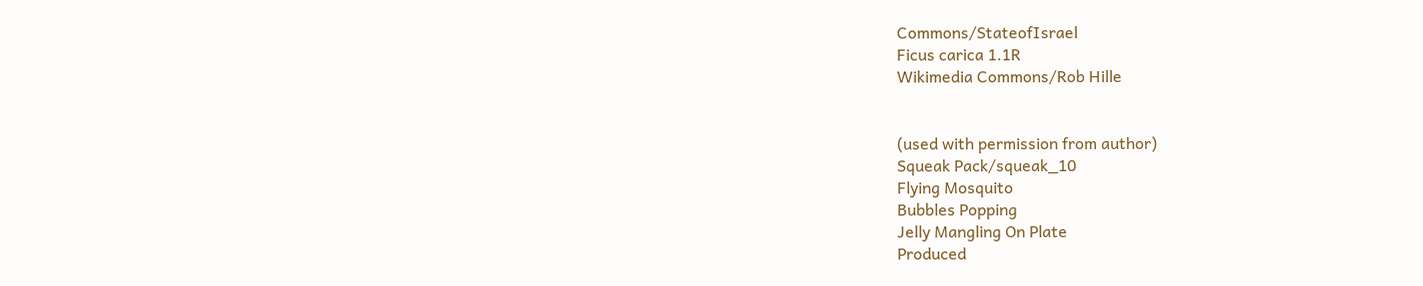Commons/StateofIsrael
Ficus carica 1.1R
Wikimedia Commons/Rob Hille


(used with permission from author)
Squeak Pack/squeak_10
Flying Mosquito
Bubbles Popping
Jelly Mangling On Plate
Produced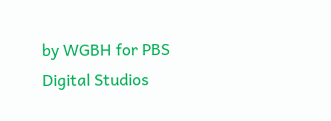by WGBH for PBS Digital Studios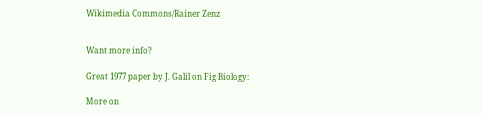Wikimedia Commons/Rainer Zenz


Want more info?

Great 1977 paper by J. Galil on Fig Biology:

More on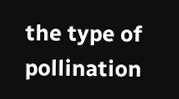the type of pollination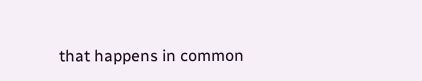that happens in common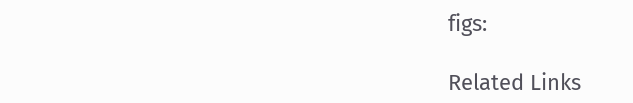figs:

Related Links